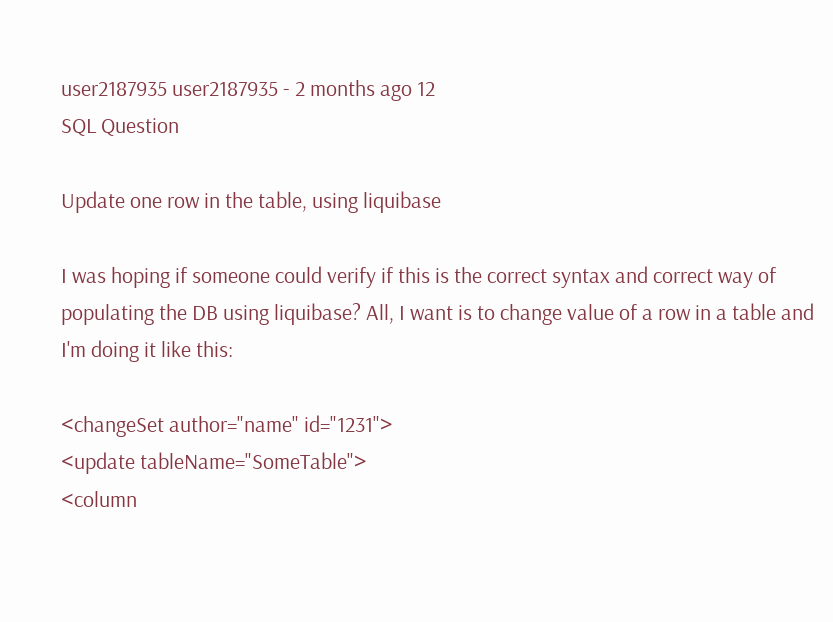user2187935 user2187935 - 2 months ago 12
SQL Question

Update one row in the table, using liquibase

I was hoping if someone could verify if this is the correct syntax and correct way of populating the DB using liquibase? All, I want is to change value of a row in a table and I'm doing it like this:

<changeSet author="name" id="1231">
<update tableName="SomeTable">
<column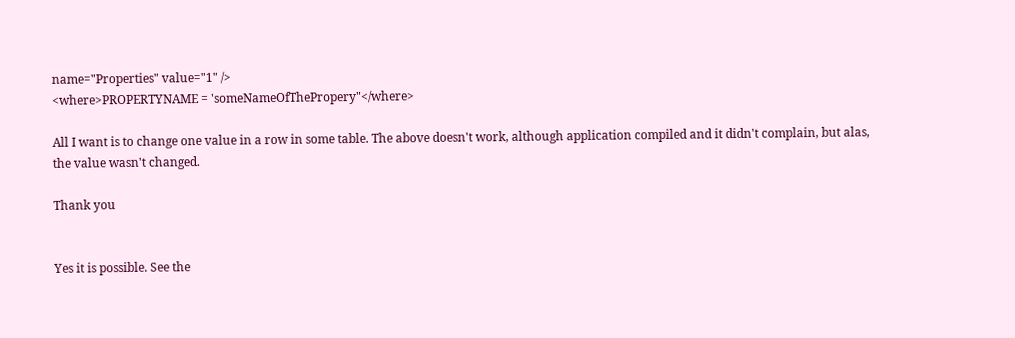name="Properties" value="1" />
<where>PROPERTYNAME = 'someNameOfThePropery"</where>

All I want is to change one value in a row in some table. The above doesn't work, although application compiled and it didn't complain, but alas, the value wasn't changed.

Thank you


Yes it is possible. See the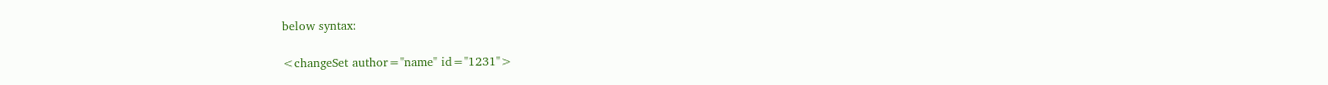below syntax:

<changeSet author="name" id="1231">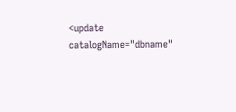<update catalogName="dbname"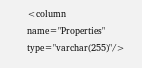<column name="Properties" type="varchar(255)"/>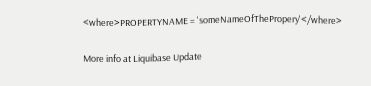<where>PROPERTYNAME = 'someNameOfThePropery'</where>

More info at Liquibase Update